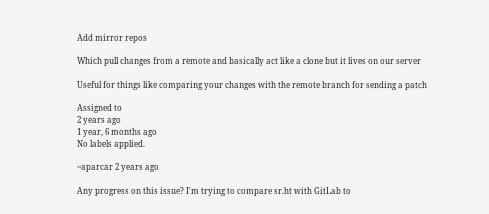Add mirror repos

Which pull changes from a remote and basically act like a clone but it lives on our server

Useful for things like comparing your changes with the remote branch for sending a patch

Assigned to
2 years ago
1 year, 6 months ago
No labels applied.

~aparcar 2 years ago

Any progress on this issue? I'm trying to compare sr.ht with GitLab to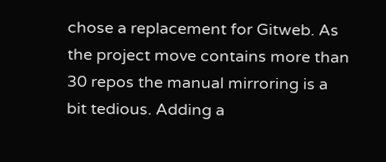chose a replacement for Gitweb. As the project move contains more than 30 repos the manual mirroring is a bit tedious. Adding a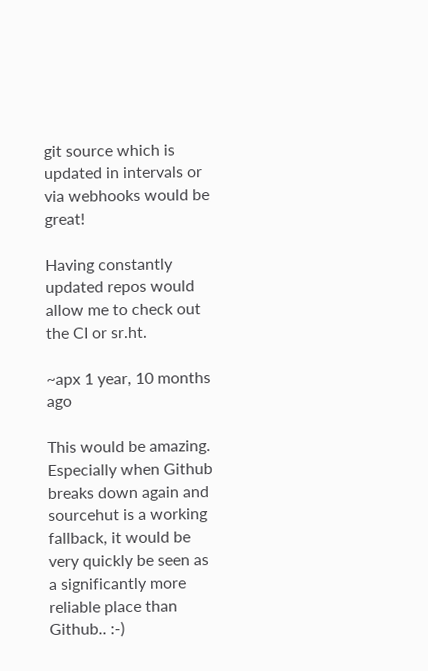git source which is updated in intervals or via webhooks would be great!

Having constantly updated repos would allow me to check out the CI or sr.ht.

~apx 1 year, 10 months ago

This would be amazing. Especially when Github breaks down again and sourcehut is a working fallback, it would be very quickly be seen as a significantly more reliable place than Github.. :-)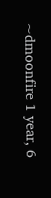~dmoonfire 1 year, 6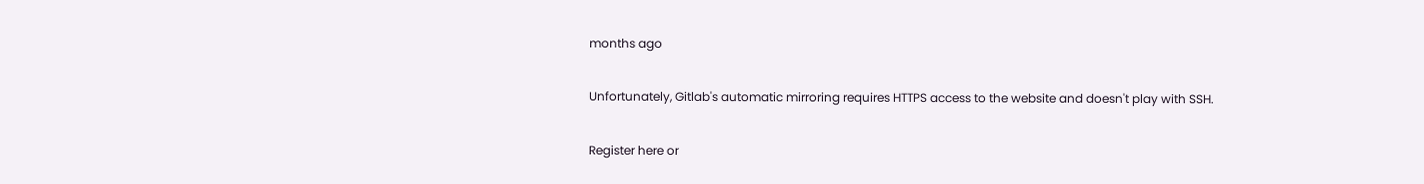months ago

Unfortunately, Gitlab's automatic mirroring requires HTTPS access to the website and doesn't play with SSH.

Register here or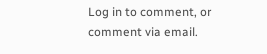Log in to comment, or comment via email.